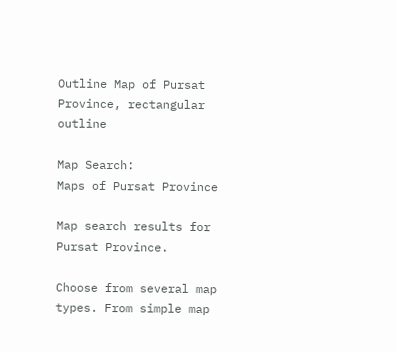Outline Map of Pursat Province, rectangular outline

Map Search:
Maps of Pursat Province

Map search results for Pursat Province.

Choose from several map types. From simple map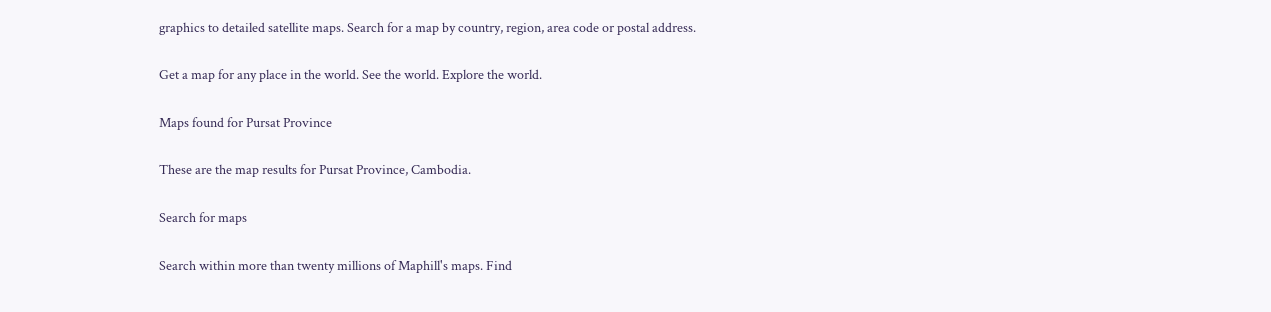graphics to detailed satellite maps. Search for a map by country, region, area code or postal address.

Get a map for any place in the world. See the world. Explore the world.

Maps found for Pursat Province

These are the map results for Pursat Province, Cambodia.

Search for maps

Search within more than twenty millions of Maphill's maps. Find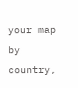your map by country,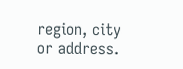region, city or address.